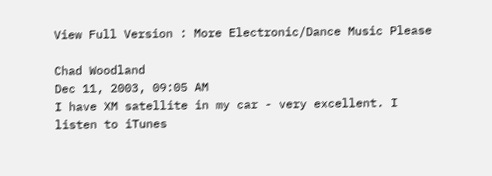View Full Version : More Electronic/Dance Music Please

Chad Woodland
Dec 11, 2003, 09:05 AM
I have XM satellite in my car - very excellent. I listen to iTunes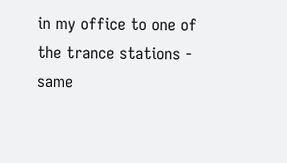in my office to one of the trance stations - same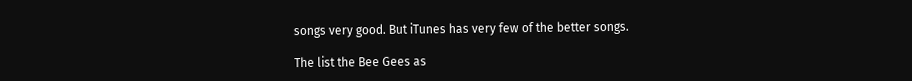songs very good. But iTunes has very few of the better songs.

The list the Bee Gees as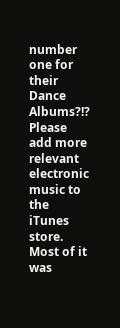number one for their Dance Albums?!? Please add more relevant electronic music to the iTunes store. Most of it was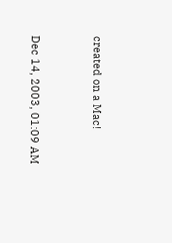created on a Mac!


Dec 14, 2003, 01:09 AM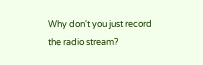Why don't you just record the radio stream?